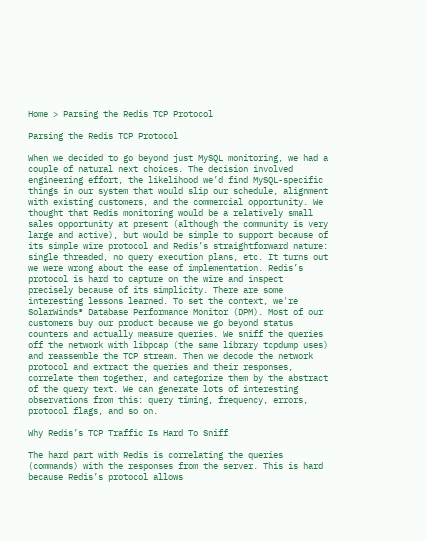Home > Parsing the Redis TCP Protocol

Parsing the Redis TCP Protocol

When we decided to go beyond just MySQL monitoring, we had a couple of natural next choices. The decision involved engineering effort, the likelihood we’d find MySQL-specific things in our system that would slip our schedule, alignment with existing customers, and the commercial opportunity. We thought that Redis monitoring would be a relatively small sales opportunity at present (although the community is very large and active), but would be simple to support because of its simple wire protocol and Redis’s straightforward nature: single threaded, no query execution plans, etc. It turns out we were wrong about the ease of implementation. Redis’s protocol is hard to capture on the wire and inspect precisely because of its simplicity. There are some interesting lessons learned. To set the context, we're SolarWinds® Database Performance Monitor (DPM). Most of our customers buy our product because we go beyond status counters and actually measure queries. We sniff the queries off the network with libpcap (the same library tcpdump uses) and reassemble the TCP stream. Then we decode the network protocol and extract the queries and their responses, correlate them together, and categorize them by the abstract of the query text. We can generate lots of interesting observations from this: query timing, frequency, errors, protocol flags, and so on.

Why Redis’s TCP Traffic Is Hard To Sniff

The hard part with Redis is correlating the queries (commands) with the responses from the server. This is hard because Redis’s protocol allows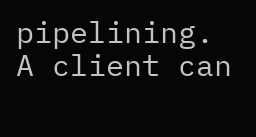pipelining. A client can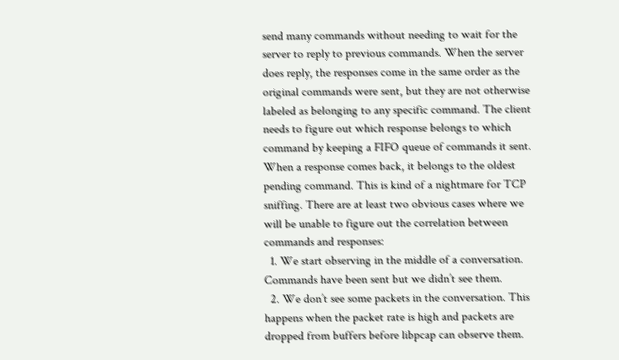send many commands without needing to wait for the server to reply to previous commands. When the server does reply, the responses come in the same order as the original commands were sent, but they are not otherwise labeled as belonging to any specific command. The client needs to figure out which response belongs to which command by keeping a FIFO queue of commands it sent. When a response comes back, it belongs to the oldest pending command. This is kind of a nightmare for TCP sniffing. There are at least two obvious cases where we will be unable to figure out the correlation between commands and responses:
  1. We start observing in the middle of a conversation. Commands have been sent but we didn’t see them.
  2. We don’t see some packets in the conversation. This happens when the packet rate is high and packets are dropped from buffers before libpcap can observe them.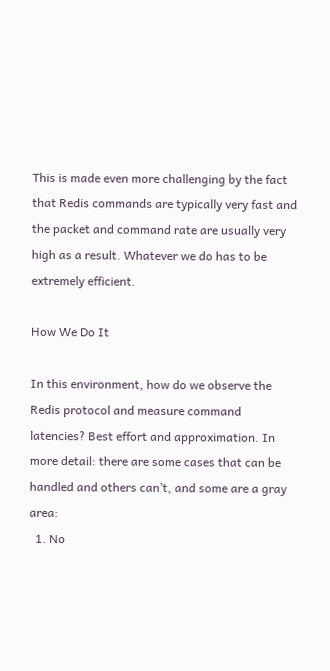This is made even more challenging by the fact that Redis commands are typically very fast and the packet and command rate are usually very high as a result. Whatever we do has to be extremely efficient.

How We Do It

In this environment, how do we observe the Redis protocol and measure command latencies? Best effort and approximation. In more detail: there are some cases that can be handled and others can’t, and some are a gray area:
  1. No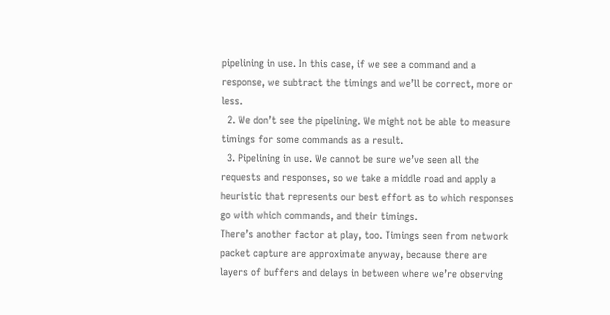pipelining in use. In this case, if we see a command and a response, we subtract the timings and we’ll be correct, more or less.
  2. We don’t see the pipelining. We might not be able to measure timings for some commands as a result.
  3. Pipelining in use. We cannot be sure we’ve seen all the requests and responses, so we take a middle road and apply a heuristic that represents our best effort as to which responses go with which commands, and their timings.
There’s another factor at play, too. Timings seen from network packet capture are approximate anyway, because there are layers of buffers and delays in between where we’re observing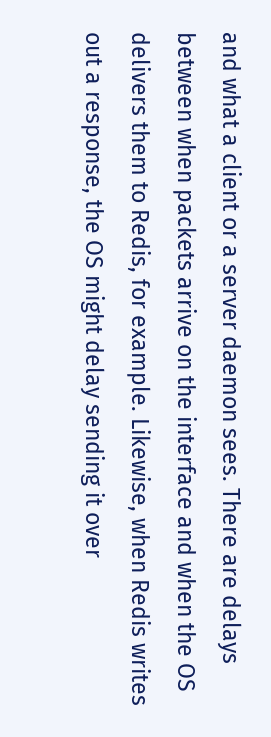and what a client or a server daemon sees. There are delays between when packets arrive on the interface and when the OS delivers them to Redis, for example. Likewise, when Redis writes out a response, the OS might delay sending it over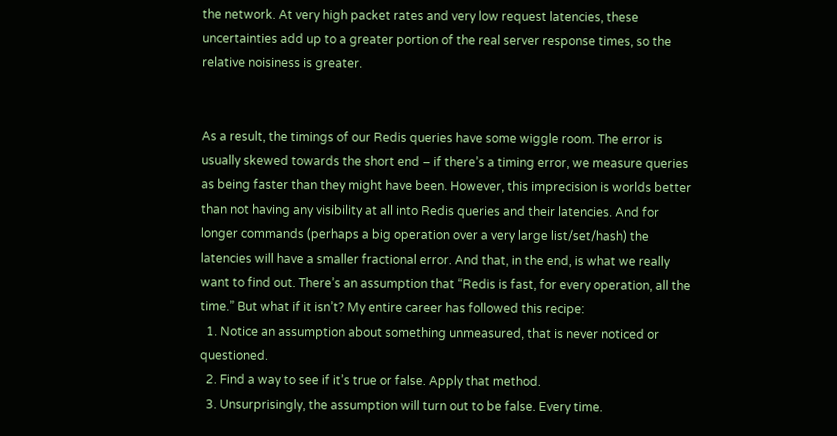the network. At very high packet rates and very low request latencies, these uncertainties add up to a greater portion of the real server response times, so the relative noisiness is greater.


As a result, the timings of our Redis queries have some wiggle room. The error is usually skewed towards the short end – if there’s a timing error, we measure queries as being faster than they might have been. However, this imprecision is worlds better than not having any visibility at all into Redis queries and their latencies. And for longer commands (perhaps a big operation over a very large list/set/hash) the latencies will have a smaller fractional error. And that, in the end, is what we really want to find out. There’s an assumption that “Redis is fast, for every operation, all the time.” But what if it isn’t? My entire career has followed this recipe:
  1. Notice an assumption about something unmeasured, that is never noticed or questioned.
  2. Find a way to see if it’s true or false. Apply that method.
  3. Unsurprisingly, the assumption will turn out to be false. Every time.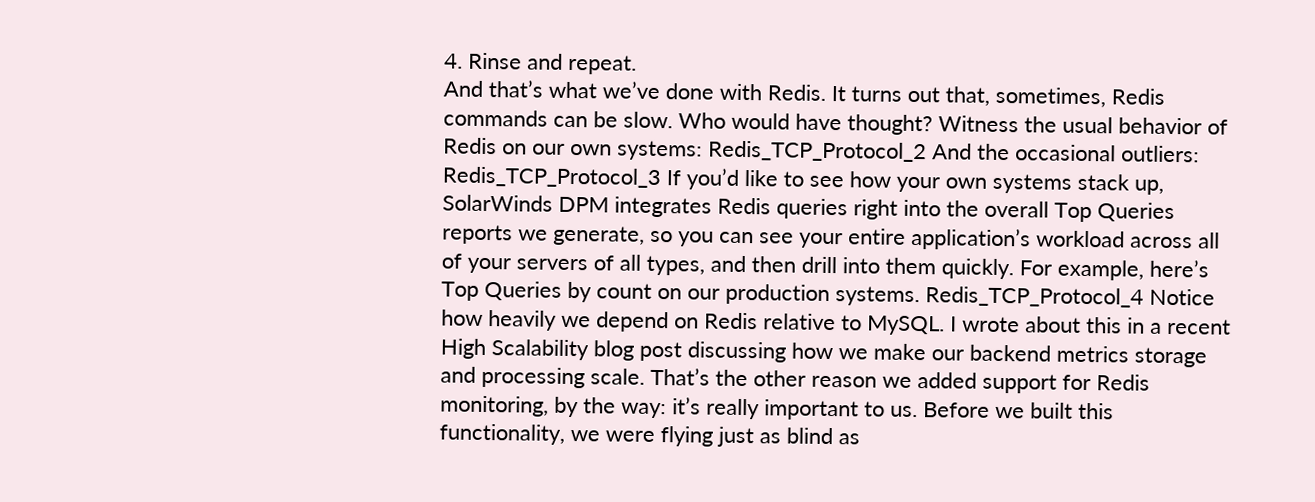4. Rinse and repeat.
And that’s what we’ve done with Redis. It turns out that, sometimes, Redis commands can be slow. Who would have thought? Witness the usual behavior of Redis on our own systems: Redis_TCP_Protocol_2 And the occasional outliers: Redis_TCP_Protocol_3 If you’d like to see how your own systems stack up, SolarWinds DPM integrates Redis queries right into the overall Top Queries reports we generate, so you can see your entire application’s workload across all of your servers of all types, and then drill into them quickly. For example, here’s Top Queries by count on our production systems. Redis_TCP_Protocol_4 Notice how heavily we depend on Redis relative to MySQL. I wrote about this in a recent High Scalability blog post discussing how we make our backend metrics storage and processing scale. That’s the other reason we added support for Redis monitoring, by the way: it’s really important to us. Before we built this functionality, we were flying just as blind as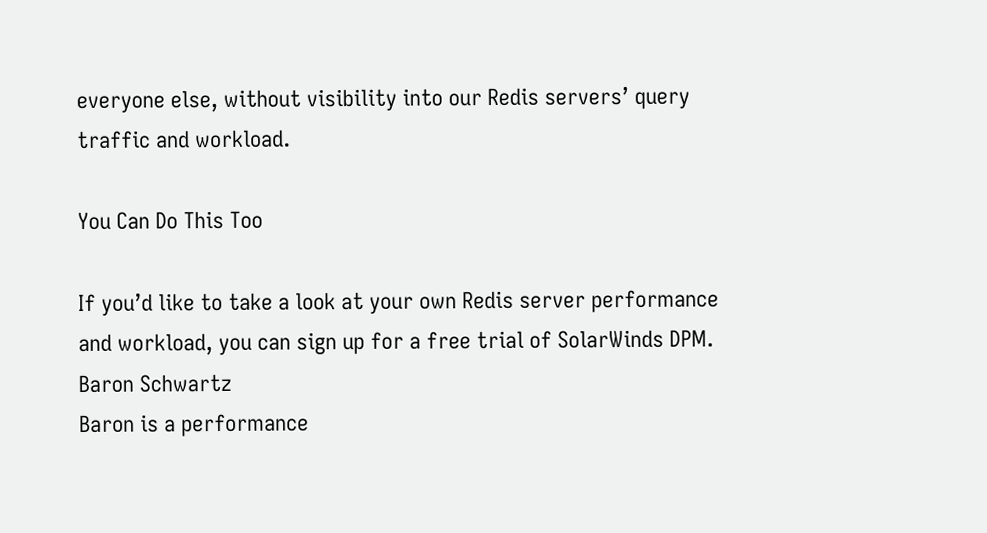everyone else, without visibility into our Redis servers’ query traffic and workload.

You Can Do This Too

If you’d like to take a look at your own Redis server performance and workload, you can sign up for a free trial of SolarWinds DPM.
Baron Schwartz
Baron is a performance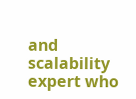and scalability expert who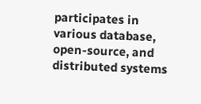participates in various database, open-source, and distributed systems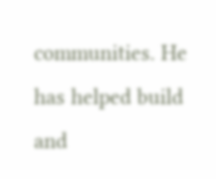communities. He has helped build and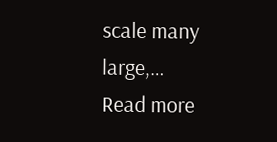scale many large,…
Read more